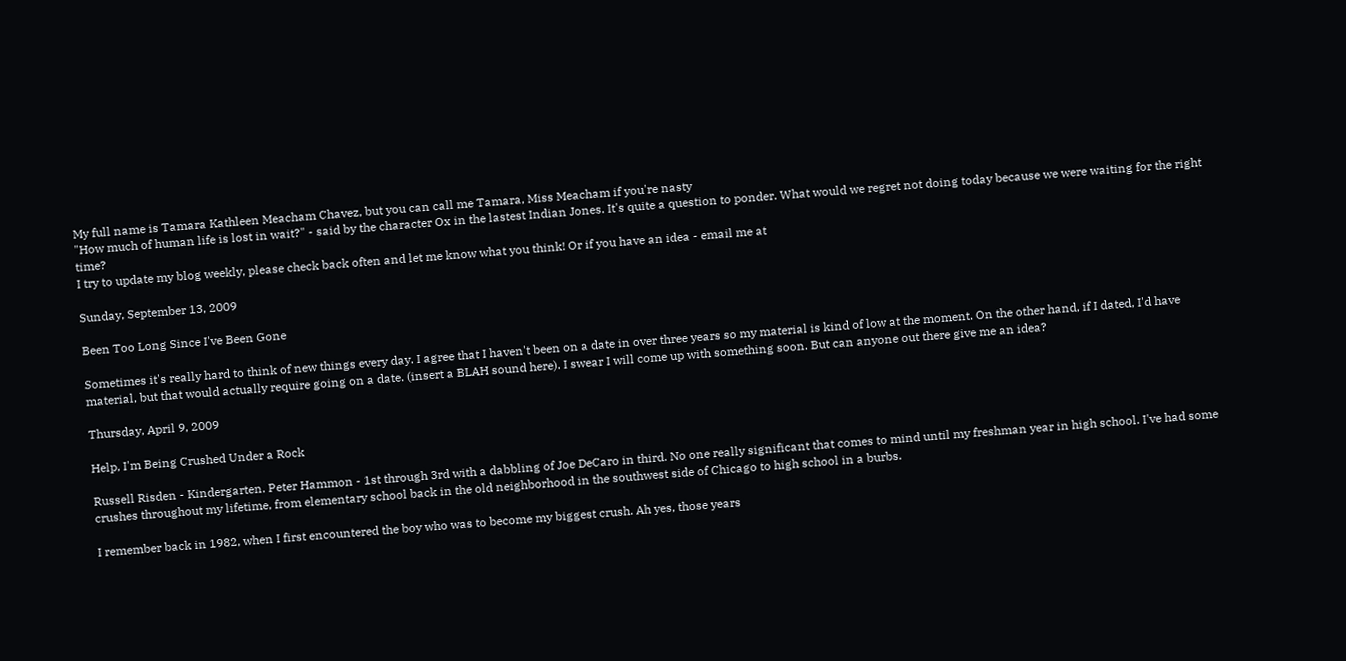My full name is Tamara Kathleen Meacham Chavez, but you can call me Tamara, Miss Meacham if you're nasty
"How much of human life is lost in wait?" - said by the character Ox in the lastest Indian Jones. It's quite a question to ponder. What would we regret not doing today because we were waiting for the right time?
I try to update my blog weekly, please check back often and let me know what you think! Or if you have an idea - email me at

Sunday, September 13, 2009

Been Too Long Since I've Been Gone

Sometimes it's really hard to think of new things every day. I agree that I haven't been on a date in over three years so my material is kind of low at the moment. On the other hand, if I dated, I'd have material, but that would actually require going on a date. (insert a BLAH sound here). I swear I will come up with something soon. But can anyone out there give me an idea?

Thursday, April 9, 2009

Help, I'm Being Crushed Under a Rock

Russell Risden - Kindergarten. Peter Hammon - 1st through 3rd with a dabbling of Joe DeCaro in third. No one really significant that comes to mind until my freshman year in high school. I've had some crushes throughout my lifetime, from elementary school back in the old neighborhood in the southwest side of Chicago to high school in a burbs.

I remember back in 1982, when I first encountered the boy who was to become my biggest crush. Ah yes, those years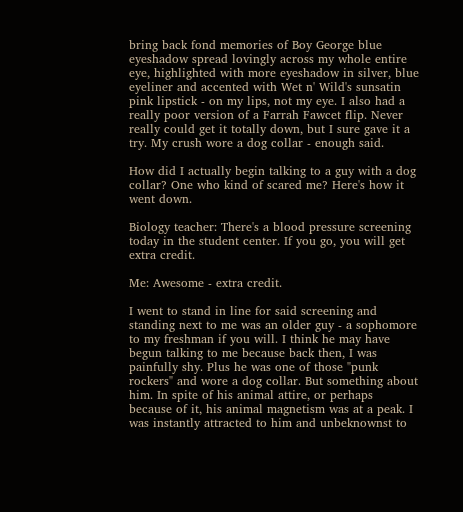bring back fond memories of Boy George blue eyeshadow spread lovingly across my whole entire eye, highlighted with more eyeshadow in silver, blue eyeliner and accented with Wet n' Wild's sunsatin pink lipstick - on my lips, not my eye. I also had a really poor version of a Farrah Fawcet flip. Never really could get it totally down, but I sure gave it a try. My crush wore a dog collar - enough said.

How did I actually begin talking to a guy with a dog collar? One who kind of scared me? Here's how it went down.

Biology teacher: There's a blood pressure screening today in the student center. If you go, you will get extra credit.

Me: Awesome - extra credit.

I went to stand in line for said screening and standing next to me was an older guy - a sophomore to my freshman if you will. I think he may have begun talking to me because back then, I was painfully shy. Plus he was one of those "punk rockers" and wore a dog collar. But something about him. In spite of his animal attire, or perhaps because of it, his animal magnetism was at a peak. I was instantly attracted to him and unbeknownst to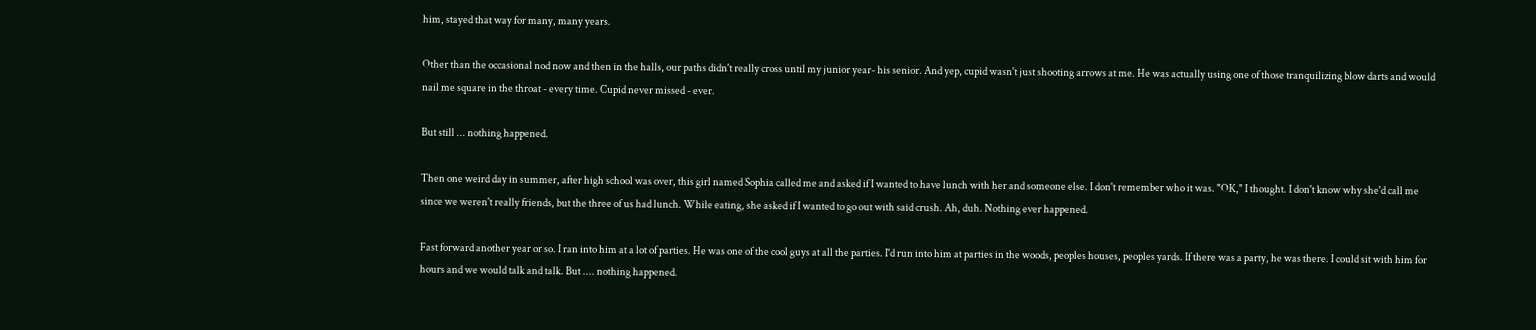him, stayed that way for many, many years.

Other than the occasional nod now and then in the halls, our paths didn't really cross until my junior year- his senior. And yep, cupid wasn't just shooting arrows at me. He was actually using one of those tranquilizing blow darts and would nail me square in the throat - every time. Cupid never missed - ever.

But still ... nothing happened.

Then one weird day in summer, after high school was over, this girl named Sophia called me and asked if I wanted to have lunch with her and someone else. I don't remember who it was. "OK," I thought. I don't know why she'd call me since we weren't really friends, but the three of us had lunch. While eating, she asked if I wanted to go out with said crush. Ah, duh. Nothing ever happened.

Fast forward another year or so. I ran into him at a lot of parties. He was one of the cool guys at all the parties. I'd run into him at parties in the woods, peoples houses, peoples yards. If there was a party, he was there. I could sit with him for hours and we would talk and talk. But .... nothing happened.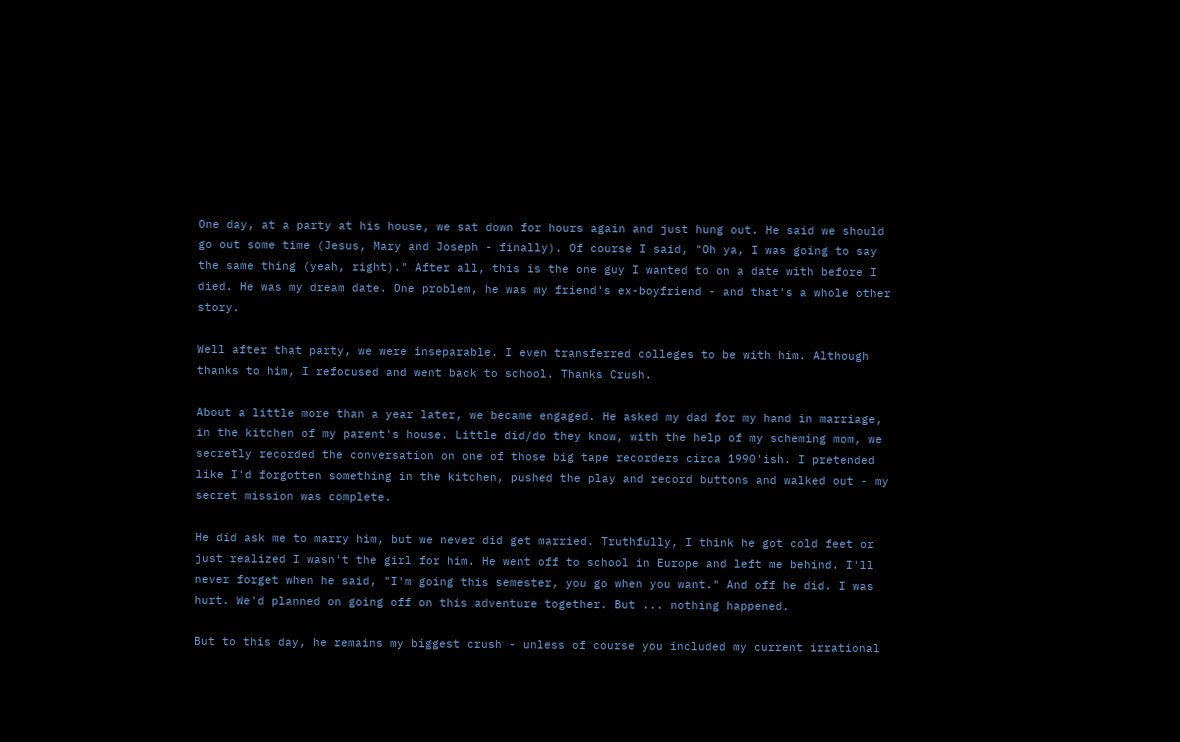One day, at a party at his house, we sat down for hours again and just hung out. He said we should go out some time (Jesus, Mary and Joseph - finally). Of course I said, "Oh ya, I was going to say the same thing (yeah, right)." After all, this is the one guy I wanted to on a date with before I died. He was my dream date. One problem, he was my friend's ex-boyfriend - and that's a whole other story.

Well after that party, we were inseparable. I even transferred colleges to be with him. Although thanks to him, I refocused and went back to school. Thanks Crush.

About a little more than a year later, we became engaged. He asked my dad for my hand in marriage, in the kitchen of my parent's house. Little did/do they know, with the help of my scheming mom, we secretly recorded the conversation on one of those big tape recorders circa 1990'ish. I pretended like I'd forgotten something in the kitchen, pushed the play and record buttons and walked out - my secret mission was complete.

He did ask me to marry him, but we never did get married. Truthfully, I think he got cold feet or just realized I wasn't the girl for him. He went off to school in Europe and left me behind. I'll never forget when he said, "I'm going this semester, you go when you want." And off he did. I was hurt. We'd planned on going off on this adventure together. But ... nothing happened.

But to this day, he remains my biggest crush - unless of course you included my current irrational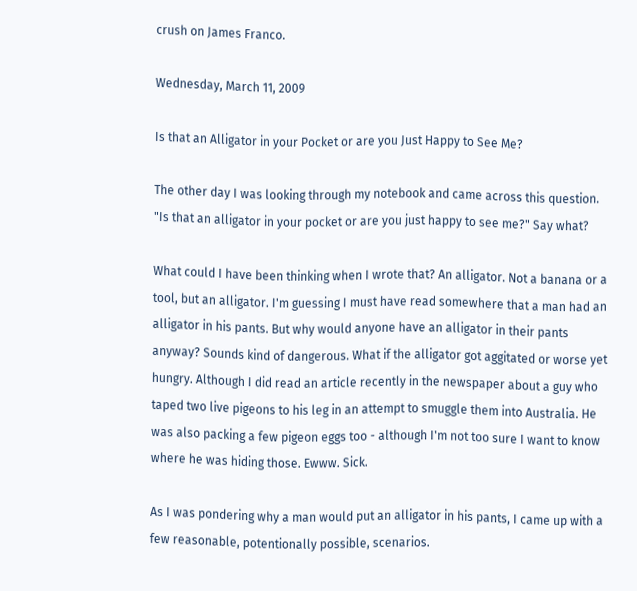crush on James Franco.

Wednesday, March 11, 2009

Is that an Alligator in your Pocket or are you Just Happy to See Me?

The other day I was looking through my notebook and came across this question. "Is that an alligator in your pocket or are you just happy to see me?" Say what?

What could I have been thinking when I wrote that? An alligator. Not a banana or a tool, but an alligator. I'm guessing I must have read somewhere that a man had an alligator in his pants. But why would anyone have an alligator in their pants anyway? Sounds kind of dangerous. What if the alligator got aggitated or worse yet hungry. Although I did read an article recently in the newspaper about a guy who taped two live pigeons to his leg in an attempt to smuggle them into Australia. He was also packing a few pigeon eggs too - although I'm not too sure I want to know where he was hiding those. Ewww. Sick.

As I was pondering why a man would put an alligator in his pants, I came up with a few reasonable, potentionally possible, scenarios.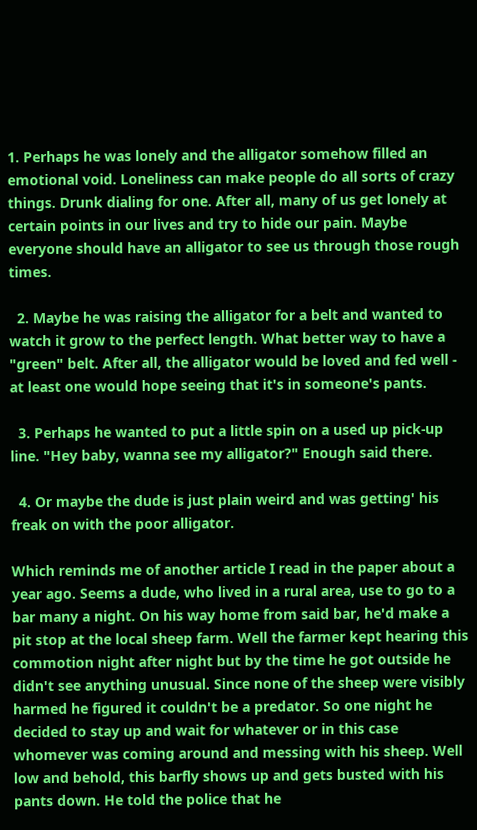1. Perhaps he was lonely and the alligator somehow filled an emotional void. Loneliness can make people do all sorts of crazy things. Drunk dialing for one. After all, many of us get lonely at certain points in our lives and try to hide our pain. Maybe everyone should have an alligator to see us through those rough times.

  2. Maybe he was raising the alligator for a belt and wanted to watch it grow to the perfect length. What better way to have a "green" belt. After all, the alligator would be loved and fed well - at least one would hope seeing that it's in someone's pants.

  3. Perhaps he wanted to put a little spin on a used up pick-up line. "Hey baby, wanna see my alligator?" Enough said there.

  4. Or maybe the dude is just plain weird and was getting' his freak on with the poor alligator.

Which reminds me of another article I read in the paper about a year ago. Seems a dude, who lived in a rural area, use to go to a bar many a night. On his way home from said bar, he'd make a pit stop at the local sheep farm. Well the farmer kept hearing this commotion night after night but by the time he got outside he didn't see anything unusual. Since none of the sheep were visibly harmed he figured it couldn't be a predator. So one night he decided to stay up and wait for whatever or in this case whomever was coming around and messing with his sheep. Well low and behold, this barfly shows up and gets busted with his pants down. He told the police that he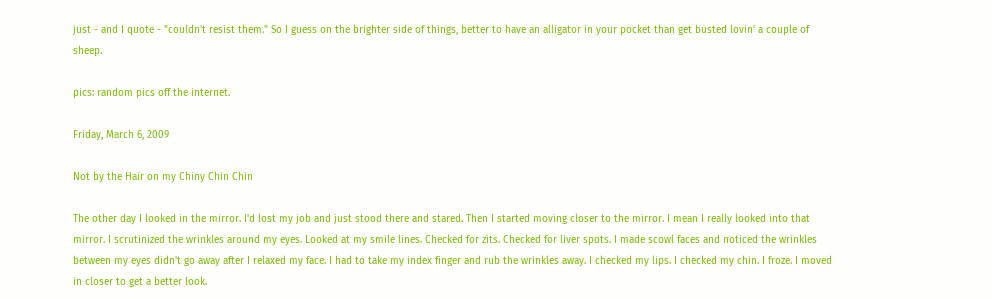just - and I quote - "couldn't resist them." So I guess on the brighter side of things, better to have an alligator in your pocket than get busted lovin' a couple of sheep.

pics: random pics off the internet.

Friday, March 6, 2009

Not by the Hair on my Chiny Chin Chin

The other day I looked in the mirror. I'd lost my job and just stood there and stared. Then I started moving closer to the mirror. I mean I really looked into that mirror. I scrutinized the wrinkles around my eyes. Looked at my smile lines. Checked for zits. Checked for liver spots. I made scowl faces and noticed the wrinkles between my eyes didn't go away after I relaxed my face. I had to take my index finger and rub the wrinkles away. I checked my lips. I checked my chin. I froze. I moved in closer to get a better look.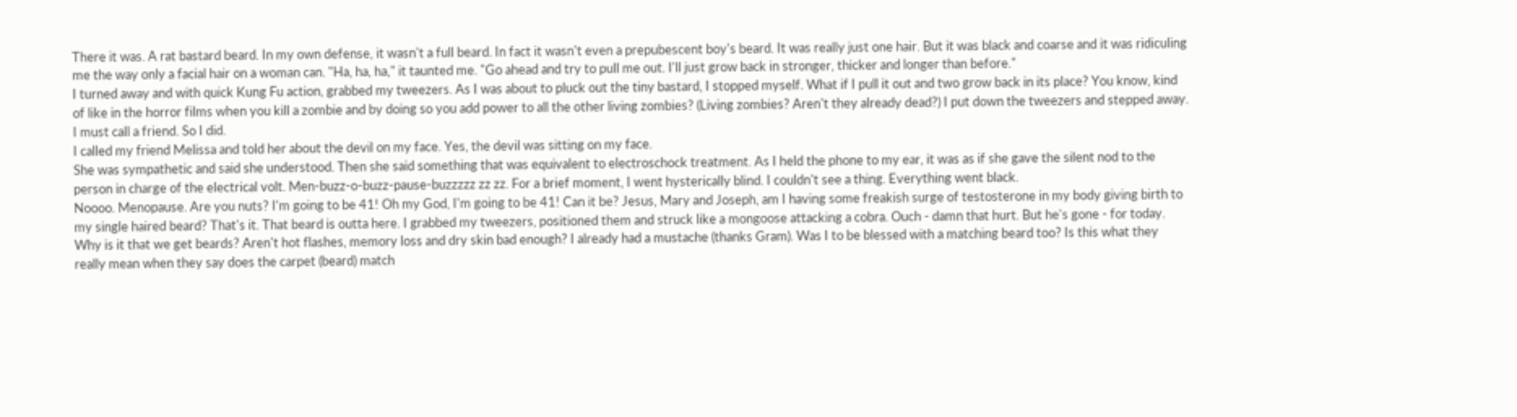There it was. A rat bastard beard. In my own defense, it wasn't a full beard. In fact it wasn't even a prepubescent boy's beard. It was really just one hair. But it was black and coarse and it was ridiculing me the way only a facial hair on a woman can. "Ha, ha, ha," it taunted me. "Go ahead and try to pull me out. I'll just grow back in stronger, thicker and longer than before."
I turned away and with quick Kung Fu action, grabbed my tweezers. As I was about to pluck out the tiny bastard, I stopped myself. What if I pull it out and two grow back in its place? You know, kind of like in the horror films when you kill a zombie and by doing so you add power to all the other living zombies? (Living zombies? Aren't they already dead?) I put down the tweezers and stepped away. I must call a friend. So I did.
I called my friend Melissa and told her about the devil on my face. Yes, the devil was sitting on my face.
She was sympathetic and said she understood. Then she said something that was equivalent to electroschock treatment. As I held the phone to my ear, it was as if she gave the silent nod to the person in charge of the electrical volt. Men-buzz-o-buzz-pause-buzzzzz zz zz. For a brief moment, I went hysterically blind. I couldn't see a thing. Everything went black.
Noooo. Menopause. Are you nuts? I'm going to be 41! Oh my God, I'm going to be 41! Can it be? Jesus, Mary and Joseph, am I having some freakish surge of testosterone in my body giving birth to my single haired beard? That's it. That beard is outta here. I grabbed my tweezers, positioned them and struck like a mongoose attacking a cobra. Ouch - damn that hurt. But he's gone - for today.
Why is it that we get beards? Aren't hot flashes, memory loss and dry skin bad enough? I already had a mustache (thanks Gram). Was I to be blessed with a matching beard too? Is this what they really mean when they say does the carpet (beard) match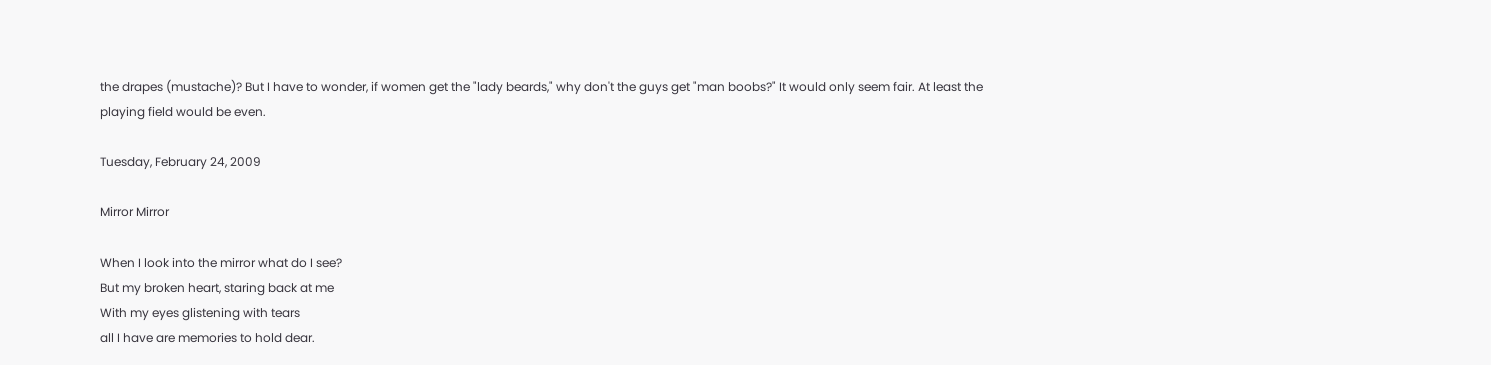the drapes (mustache)? But I have to wonder, if women get the "lady beards," why don't the guys get "man boobs?" It would only seem fair. At least the playing field would be even.

Tuesday, February 24, 2009

Mirror Mirror

When I look into the mirror what do I see?
But my broken heart, staring back at me
With my eyes glistening with tears
all I have are memories to hold dear.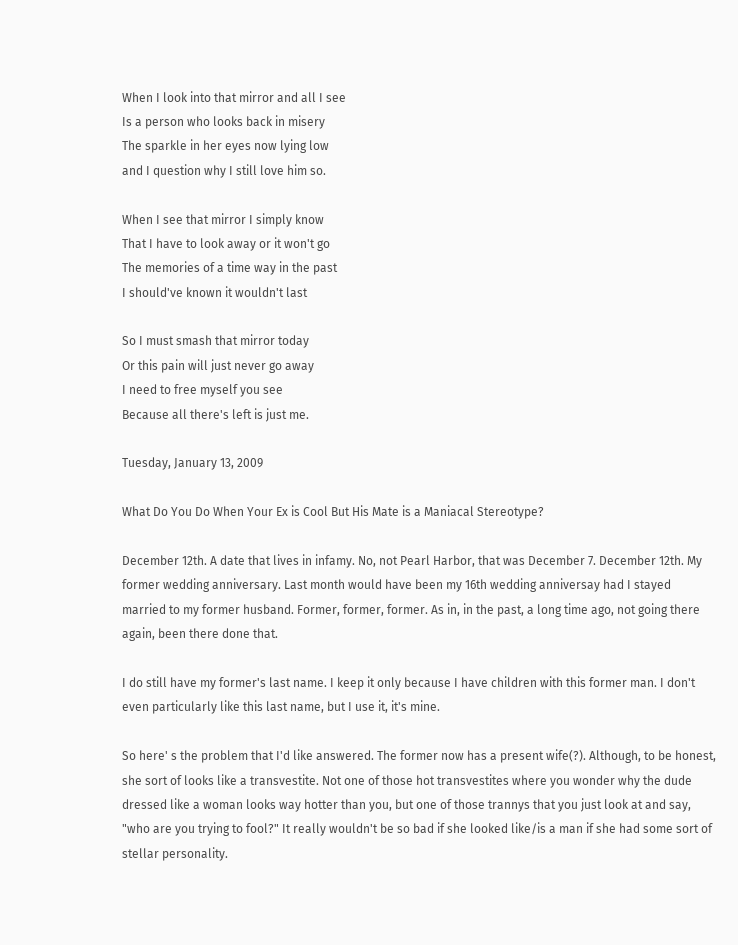When I look into that mirror and all I see
Is a person who looks back in misery
The sparkle in her eyes now lying low
and I question why I still love him so.

When I see that mirror I simply know
That I have to look away or it won't go
The memories of a time way in the past
I should've known it wouldn't last

So I must smash that mirror today
Or this pain will just never go away
I need to free myself you see
Because all there's left is just me.

Tuesday, January 13, 2009

What Do You Do When Your Ex is Cool But His Mate is a Maniacal Stereotype?

December 12th. A date that lives in infamy. No, not Pearl Harbor, that was December 7. December 12th. My former wedding anniversary. Last month would have been my 16th wedding anniversay had I stayed married to my former husband. Former, former, former. As in, in the past, a long time ago, not going there again, been there done that.

I do still have my former's last name. I keep it only because I have children with this former man. I don't even particularly like this last name, but I use it, it's mine.

So here' s the problem that I'd like answered. The former now has a present wife(?). Although, to be honest, she sort of looks like a transvestite. Not one of those hot transvestites where you wonder why the dude dressed like a woman looks way hotter than you, but one of those trannys that you just look at and say, "who are you trying to fool?" It really wouldn't be so bad if she looked like/is a man if she had some sort of stellar personality.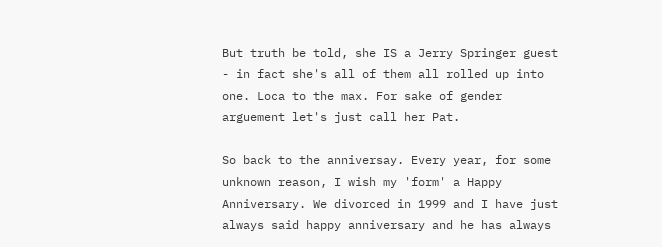But truth be told, she IS a Jerry Springer guest - in fact she's all of them all rolled up into one. Loca to the max. For sake of gender arguement let's just call her Pat.

So back to the anniversay. Every year, for some unknown reason, I wish my 'form' a Happy Anniversary. We divorced in 1999 and I have just always said happy anniversary and he has always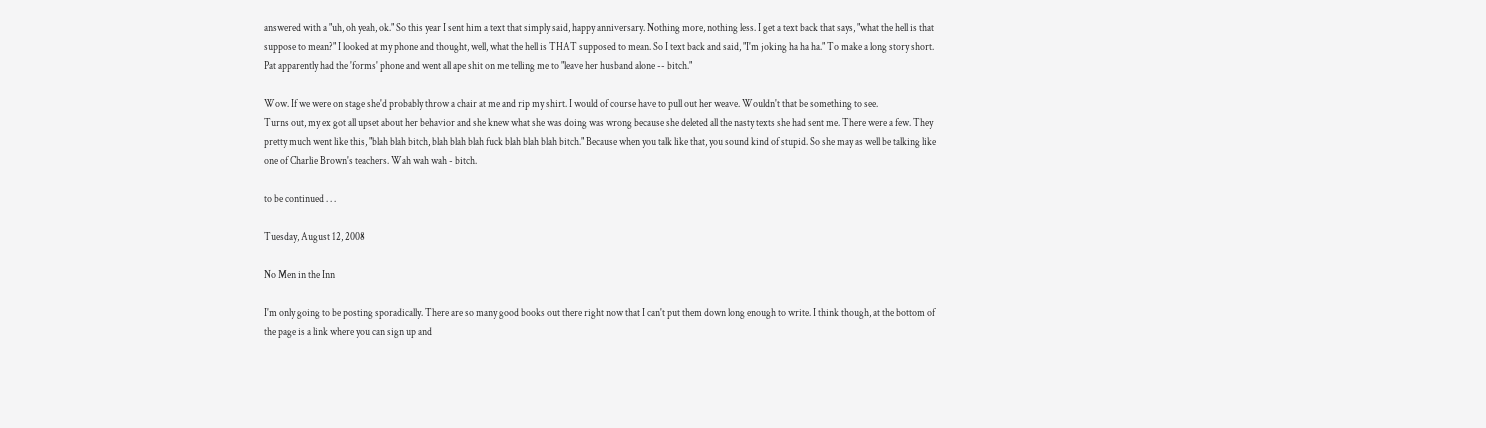answered with a "uh, oh yeah, ok." So this year I sent him a text that simply said, happy anniversary. Nothing more, nothing less. I get a text back that says, "what the hell is that suppose to mean?" I looked at my phone and thought, well, what the hell is THAT supposed to mean. So I text back and said, "I'm joking ha ha ha." To make a long story short. Pat apparently had the 'forms' phone and went all ape shit on me telling me to "leave her husband alone -- bitch."

Wow. If we were on stage she'd probably throw a chair at me and rip my shirt. I would of course have to pull out her weave. Wouldn't that be something to see.
Turns out, my ex got all upset about her behavior and she knew what she was doing was wrong because she deleted all the nasty texts she had sent me. There were a few. They pretty much went like this, "blah blah bitch, blah blah blah fuck blah blah blah bitch." Because when you talk like that, you sound kind of stupid. So she may as well be talking like one of Charlie Brown's teachers. Wah wah wah - bitch.

to be continued . . .

Tuesday, August 12, 2008

No Men in the Inn

I'm only going to be posting sporadically. There are so many good books out there right now that I can't put them down long enough to write. I think though, at the bottom of the page is a link where you can sign up and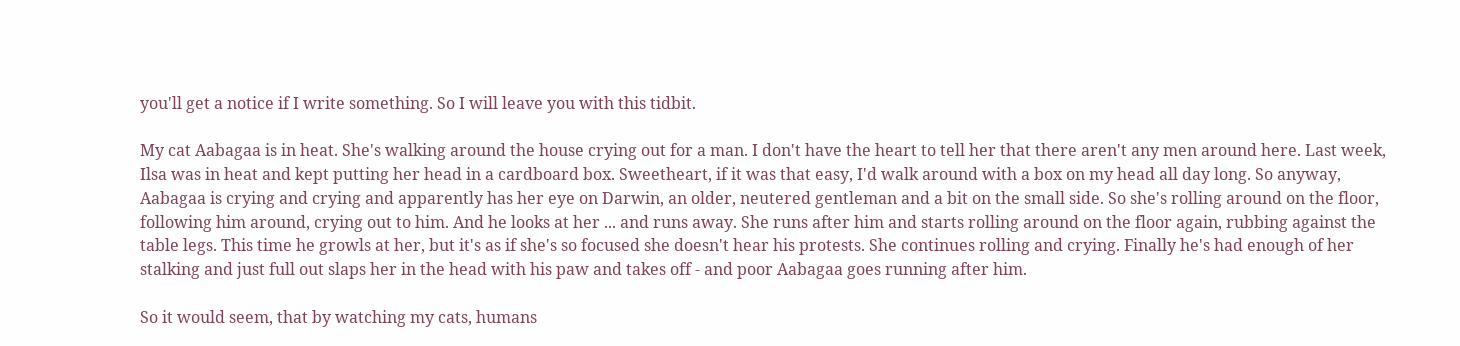you'll get a notice if I write something. So I will leave you with this tidbit.

My cat Aabagaa is in heat. She's walking around the house crying out for a man. I don't have the heart to tell her that there aren't any men around here. Last week, Ilsa was in heat and kept putting her head in a cardboard box. Sweetheart, if it was that easy, I'd walk around with a box on my head all day long. So anyway, Aabagaa is crying and crying and apparently has her eye on Darwin, an older, neutered gentleman and a bit on the small side. So she's rolling around on the floor, following him around, crying out to him. And he looks at her ... and runs away. She runs after him and starts rolling around on the floor again, rubbing against the table legs. This time he growls at her, but it's as if she's so focused she doesn't hear his protests. She continues rolling and crying. Finally he's had enough of her stalking and just full out slaps her in the head with his paw and takes off - and poor Aabagaa goes running after him.

So it would seem, that by watching my cats, humans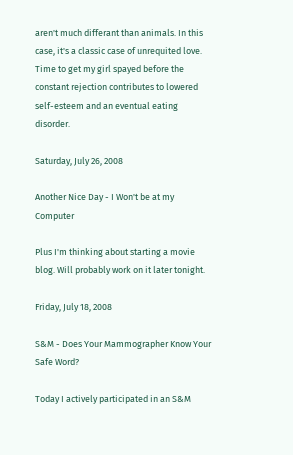aren't much differant than animals. In this case, it's a classic case of unrequited love. Time to get my girl spayed before the constant rejection contributes to lowered self-esteem and an eventual eating disorder.

Saturday, July 26, 2008

Another Nice Day - I Won't be at my Computer

Plus I'm thinking about starting a movie blog. Will probably work on it later tonight.

Friday, July 18, 2008

S&M - Does Your Mammographer Know Your Safe Word?

Today I actively participated in an S&M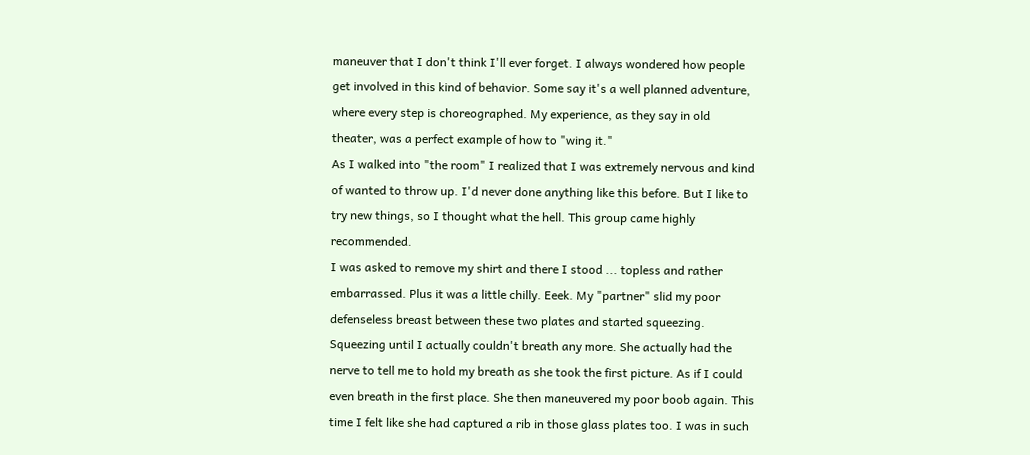maneuver that I don't think I'll ever forget. I always wondered how people get involved in this kind of behavior. Some say it's a well planned adventure, where every step is choreographed. My experience, as they say in old theater, was a perfect example of how to "wing it."
As I walked into "the room" I realized that I was extremely nervous and kind of wanted to throw up. I'd never done anything like this before. But I like to try new things, so I thought what the hell. This group came highly recommended.
I was asked to remove my shirt and there I stood ... topless and rather embarrassed. Plus it was a little chilly. Eeek. My "partner" slid my poor defenseless breast between these two plates and started squeezing. Squeezing until I actually couldn't breath any more. She actually had the nerve to tell me to hold my breath as she took the first picture. As if I could even breath in the first place. She then maneuvered my poor boob again. This time I felt like she had captured a rib in those glass plates too. I was in such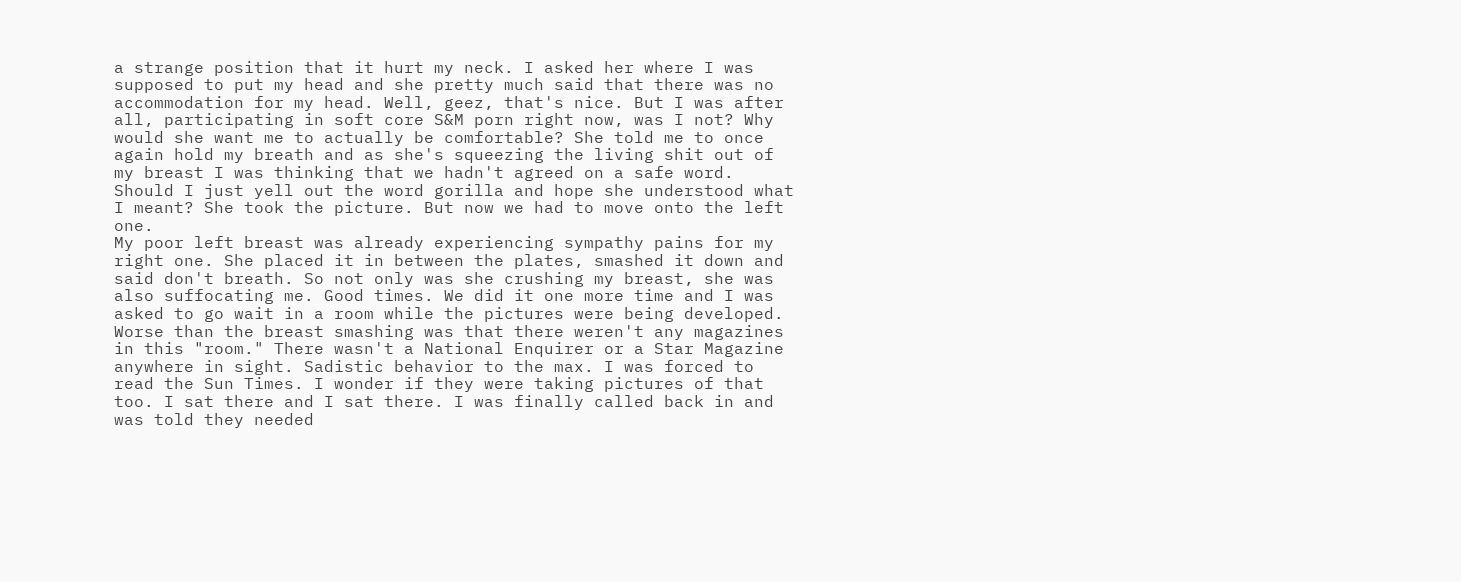a strange position that it hurt my neck. I asked her where I was supposed to put my head and she pretty much said that there was no accommodation for my head. Well, geez, that's nice. But I was after all, participating in soft core S&M porn right now, was I not? Why would she want me to actually be comfortable? She told me to once again hold my breath and as she's squeezing the living shit out of my breast I was thinking that we hadn't agreed on a safe word. Should I just yell out the word gorilla and hope she understood what I meant? She took the picture. But now we had to move onto the left one.
My poor left breast was already experiencing sympathy pains for my right one. She placed it in between the plates, smashed it down and said don't breath. So not only was she crushing my breast, she was also suffocating me. Good times. We did it one more time and I was asked to go wait in a room while the pictures were being developed.
Worse than the breast smashing was that there weren't any magazines in this "room." There wasn't a National Enquirer or a Star Magazine anywhere in sight. Sadistic behavior to the max. I was forced to read the Sun Times. I wonder if they were taking pictures of that too. I sat there and I sat there. I was finally called back in and was told they needed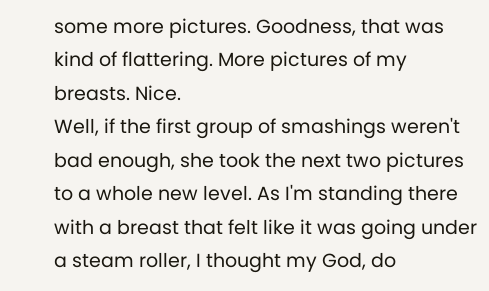some more pictures. Goodness, that was kind of flattering. More pictures of my breasts. Nice.
Well, if the first group of smashings weren't bad enough, she took the next two pictures to a whole new level. As I'm standing there with a breast that felt like it was going under a steam roller, I thought my God, do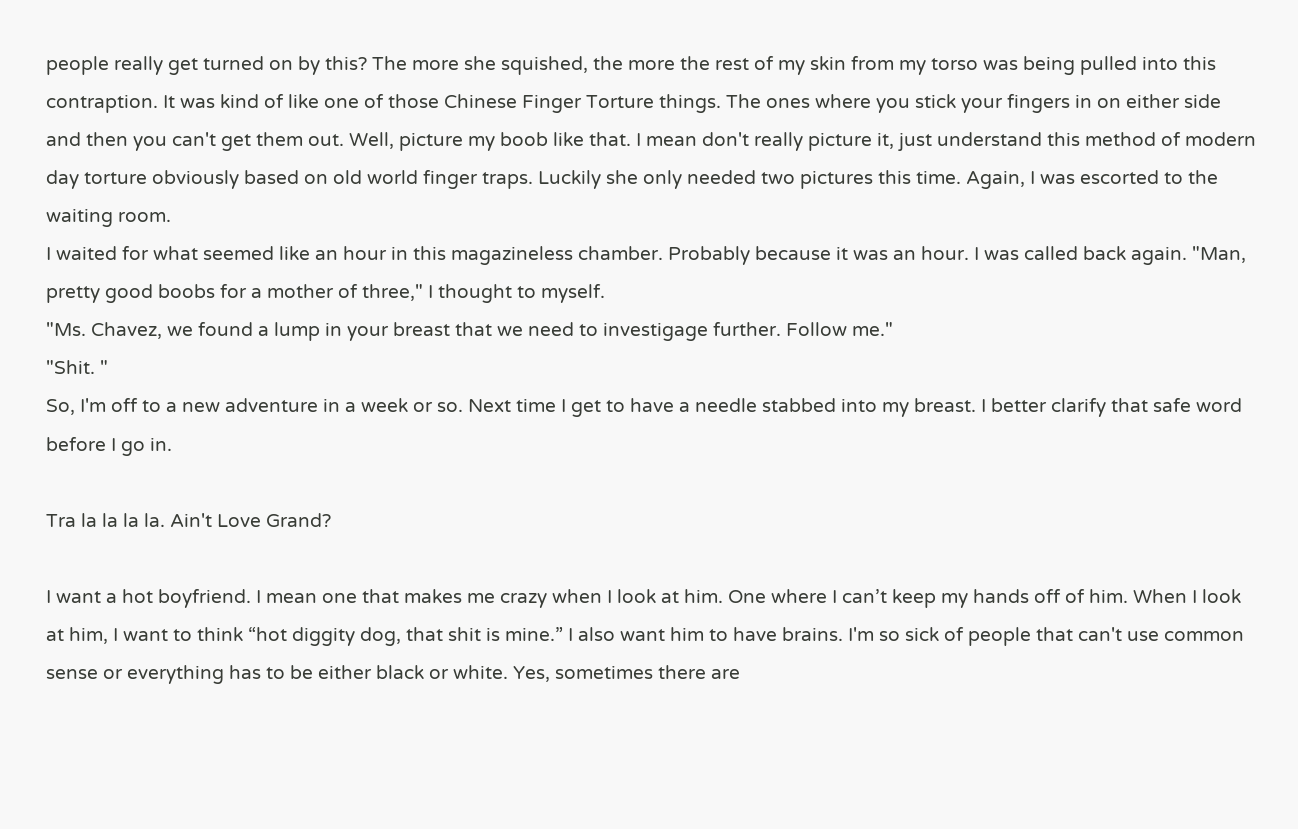people really get turned on by this? The more she squished, the more the rest of my skin from my torso was being pulled into this contraption. It was kind of like one of those Chinese Finger Torture things. The ones where you stick your fingers in on either side and then you can't get them out. Well, picture my boob like that. I mean don't really picture it, just understand this method of modern day torture obviously based on old world finger traps. Luckily she only needed two pictures this time. Again, I was escorted to the waiting room.
I waited for what seemed like an hour in this magazineless chamber. Probably because it was an hour. I was called back again. "Man, pretty good boobs for a mother of three," I thought to myself.
"Ms. Chavez, we found a lump in your breast that we need to investigage further. Follow me."
"Shit. "
So, I'm off to a new adventure in a week or so. Next time I get to have a needle stabbed into my breast. I better clarify that safe word before I go in.

Tra la la la la. Ain't Love Grand?

I want a hot boyfriend. I mean one that makes me crazy when I look at him. One where I can’t keep my hands off of him. When I look at him, I want to think “hot diggity dog, that shit is mine.” I also want him to have brains. I'm so sick of people that can't use common sense or everything has to be either black or white. Yes, sometimes there are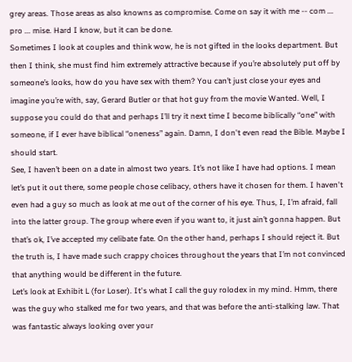grey areas. Those areas as also knowns as compromise. Come on say it with me -- com ... pro ... mise. Hard I know, but it can be done.
Sometimes I look at couples and think wow, he is not gifted in the looks department. But then I think, she must find him extremely attractive because if you’re absolutely put off by someone’s looks, how do you have sex with them? You can’t just close your eyes and imagine you’re with, say, Gerard Butler or that hot guy from the movie Wanted. Well, I suppose you could do that and perhaps I’ll try it next time I become biblically “one” with someone, if I ever have biblical “oneness” again. Damn, I don't even read the Bible. Maybe I should start.
See, I haven’t been on a date in almost two years. It’s not like I have had options. I mean let’s put it out there, some people chose celibacy, others have it chosen for them. I haven't even had a guy so much as look at me out of the corner of his eye. Thus, I, I’m afraid, fall into the latter group. The group where even if you want to, it just ain’t gonna happen. But that’s ok, I’ve accepted my celibate fate. On the other hand, perhaps I should reject it. But the truth is, I have made such crappy choices throughout the years that I’m not convinced that anything would be different in the future.
Let’s look at Exhibit L (for Loser). It's what I call the guy rolodex in my mind. Hmm, there was the guy who stalked me for two years, and that was before the anti-stalking law. That was fantastic always looking over your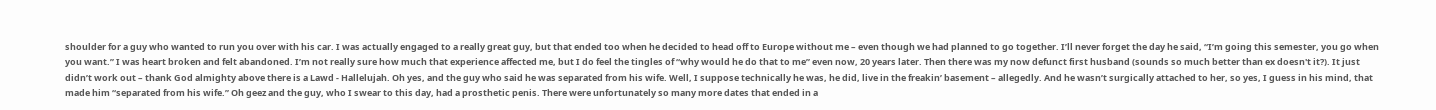shoulder for a guy who wanted to run you over with his car. I was actually engaged to a really great guy, but that ended too when he decided to head off to Europe without me – even though we had planned to go together. I’ll never forget the day he said, “I’m going this semester, you go when you want.” I was heart broken and felt abandoned. I’m not really sure how much that experience affected me, but I do feel the tingles of “why would he do that to me” even now, 20 years later. Then there was my now defunct first husband (sounds so much better than ex doesn't it?). It just didn’t work out – thank God almighty above there is a Lawd - Hallelujah. Oh yes, and the guy who said he was separated from his wife. Well, I suppose technically he was, he did, live in the freakin’ basement – allegedly. And he wasn’t surgically attached to her, so yes, I guess in his mind, that made him “separated from his wife.” Oh geez and the guy, who I swear to this day, had a prosthetic penis. There were unfortunately so many more dates that ended in a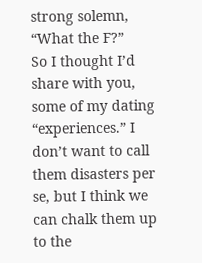strong solemn, “What the F?”
So I thought I’d share with you, some of my dating “experiences.” I don’t want to call them disasters per se, but I think we can chalk them up to the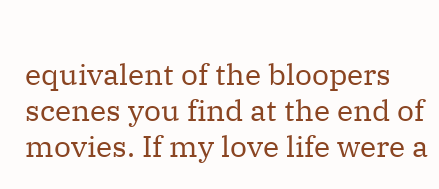equivalent of the bloopers scenes you find at the end of movies. If my love life were a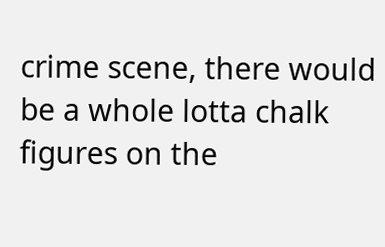crime scene, there would be a whole lotta chalk figures on the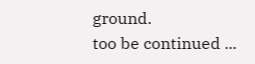ground.
too be continued ...